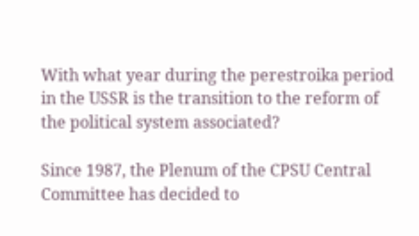With what year during the perestroika period in the USSR is the transition to the reform of the political system associated?

Since 1987, the Plenum of the CPSU Central Committee has decided to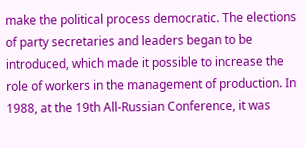make the political process democratic. The elections of party secretaries and leaders began to be introduced, which made it possible to increase the role of workers in the management of production. In 1988, at the 19th All-Russian Conference, it was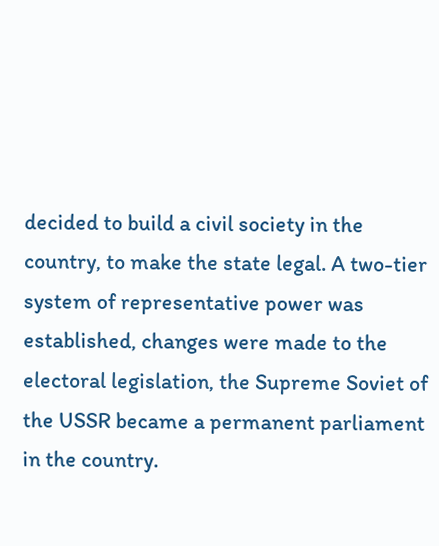decided to build a civil society in the country, to make the state legal. A two-tier system of representative power was established, changes were made to the electoral legislation, the Supreme Soviet of the USSR became a permanent parliament in the country.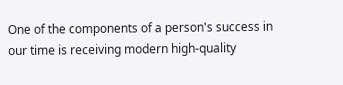One of the components of a person's success in our time is receiving modern high-quality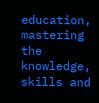education, mastering the knowledge, skills and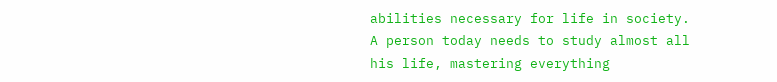abilities necessary for life in society. A person today needs to study almost all his life, mastering everything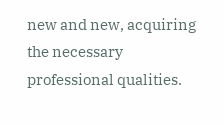new and new, acquiring the necessary professional qualities.